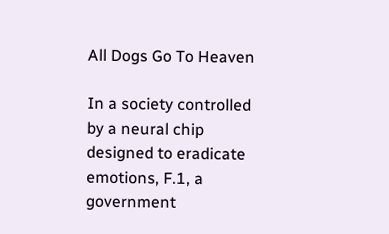All Dogs Go To Heaven

In a society controlled by a neural chip designed to eradicate emotions, F.1, a government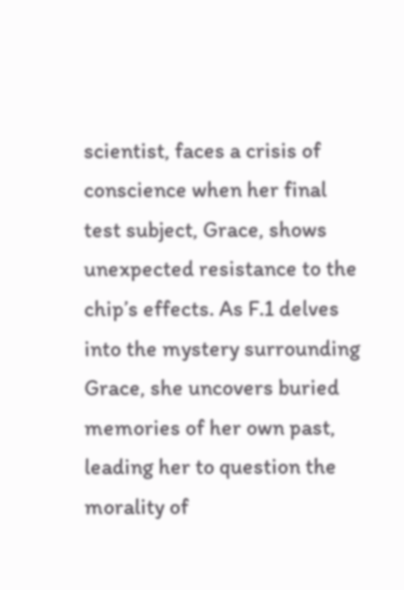scientist, faces a crisis of conscience when her final test subject, Grace, shows unexpected resistance to the chip’s effects. As F.1 delves into the mystery surrounding Grace, she uncovers buried memories of her own past, leading her to question the morality of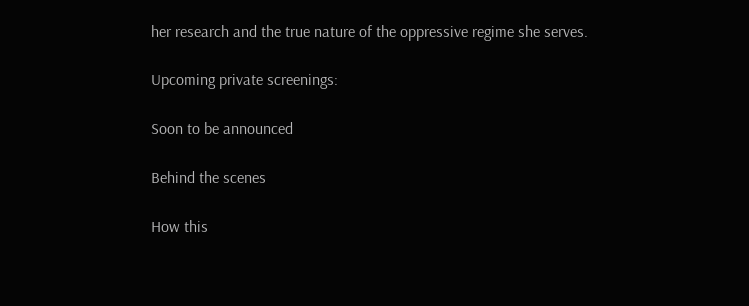her research and the true nature of the oppressive regime she serves.

Upcoming private screenings:

Soon to be announced

Behind the scenes

How this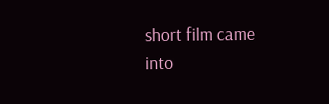short film came into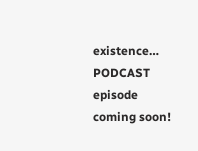existence… PODCAST episode coming soon!